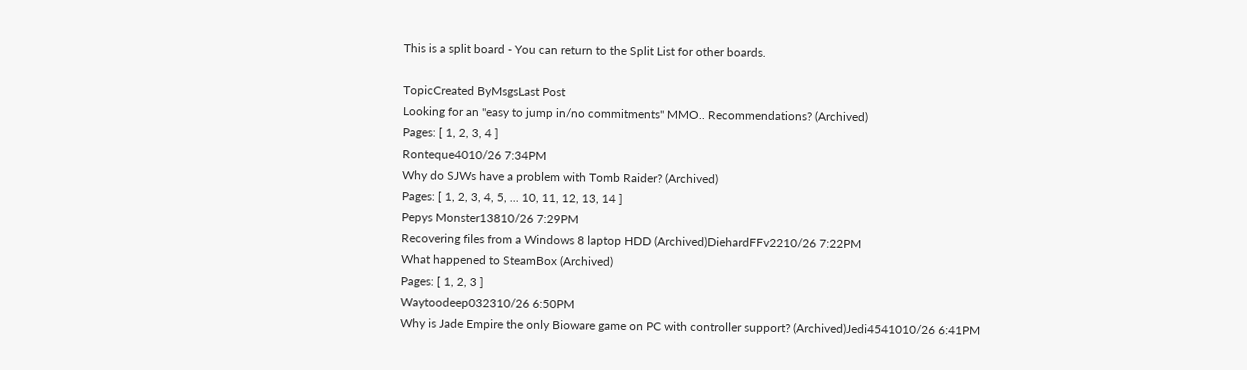This is a split board - You can return to the Split List for other boards.

TopicCreated ByMsgsLast Post
Looking for an "easy to jump in/no commitments" MMO.. Recommendations? (Archived)
Pages: [ 1, 2, 3, 4 ]
Ronteque4010/26 7:34PM
Why do SJWs have a problem with Tomb Raider? (Archived)
Pages: [ 1, 2, 3, 4, 5, ... 10, 11, 12, 13, 14 ]
Pepys Monster13810/26 7:29PM
Recovering files from a Windows 8 laptop HDD (Archived)DiehardFFv2210/26 7:22PM
What happened to SteamBox (Archived)
Pages: [ 1, 2, 3 ]
Waytoodeep032310/26 6:50PM
Why is Jade Empire the only Bioware game on PC with controller support? (Archived)Jedi4541010/26 6:41PM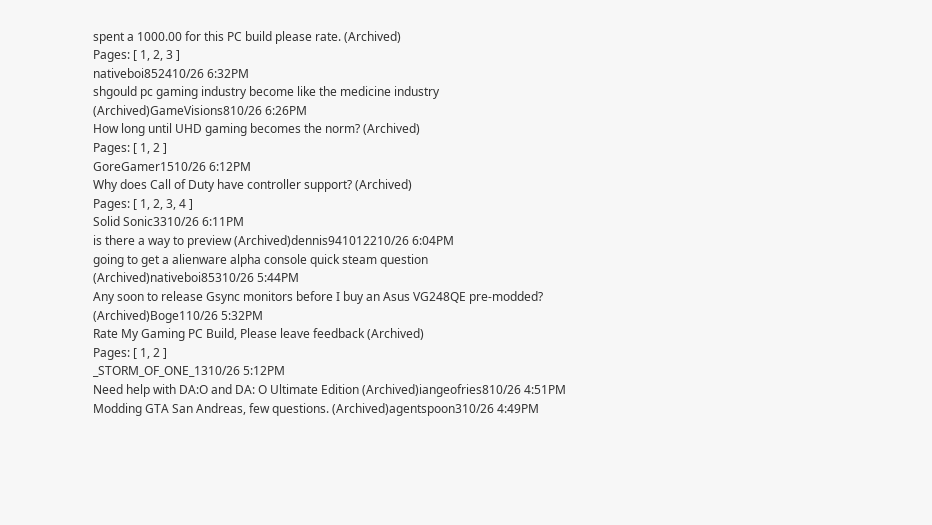spent a 1000.00 for this PC build please rate. (Archived)
Pages: [ 1, 2, 3 ]
nativeboi852410/26 6:32PM
shgould pc gaming industry become like the medicine industry (Archived)GameVisions810/26 6:26PM
How long until UHD gaming becomes the norm? (Archived)
Pages: [ 1, 2 ]
GoreGamer1510/26 6:12PM
Why does Call of Duty have controller support? (Archived)
Pages: [ 1, 2, 3, 4 ]
Solid Sonic3310/26 6:11PM
is there a way to preview (Archived)dennis941012210/26 6:04PM
going to get a alienware alpha console quick steam question (Archived)nativeboi85310/26 5:44PM
Any soon to release Gsync monitors before I buy an Asus VG248QE pre-modded? (Archived)Boge110/26 5:32PM
Rate My Gaming PC Build, Please leave feedback (Archived)
Pages: [ 1, 2 ]
_STORM_OF_ONE_1310/26 5:12PM
Need help with DA:O and DA: O Ultimate Edition (Archived)iangeofries810/26 4:51PM
Modding GTA San Andreas, few questions. (Archived)agentspoon310/26 4:49PM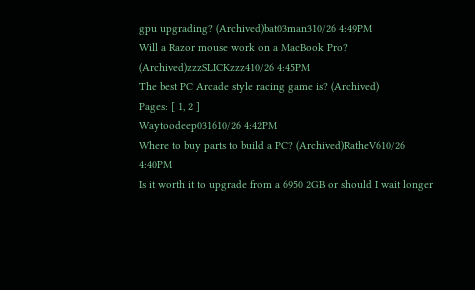gpu upgrading? (Archived)bat03man310/26 4:49PM
Will a Razor mouse work on a MacBook Pro? (Archived)zzzSLICKzzz410/26 4:45PM
The best PC Arcade style racing game is? (Archived)
Pages: [ 1, 2 ]
Waytoodeep031610/26 4:42PM
Where to buy parts to build a PC? (Archived)RatheV610/26 4:40PM
Is it worth it to upgrade from a 6950 2GB or should I wait longer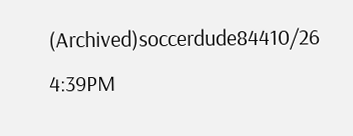(Archived)soccerdude84410/26 4:39PM